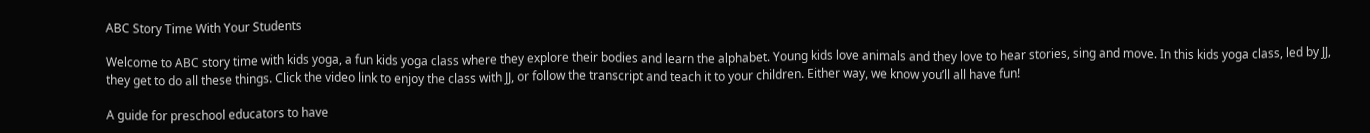ABC Story Time With Your Students

Welcome to ABC story time with kids yoga, a fun kids yoga class where they explore their bodies and learn the alphabet. Young kids love animals and they love to hear stories, sing and move. In this kids yoga class, led by JJ, they get to do all these things. Click the video link to enjoy the class with JJ, or follow the transcript and teach it to your children. Either way, we know you’ll all have fun!

A guide for preschool educators to have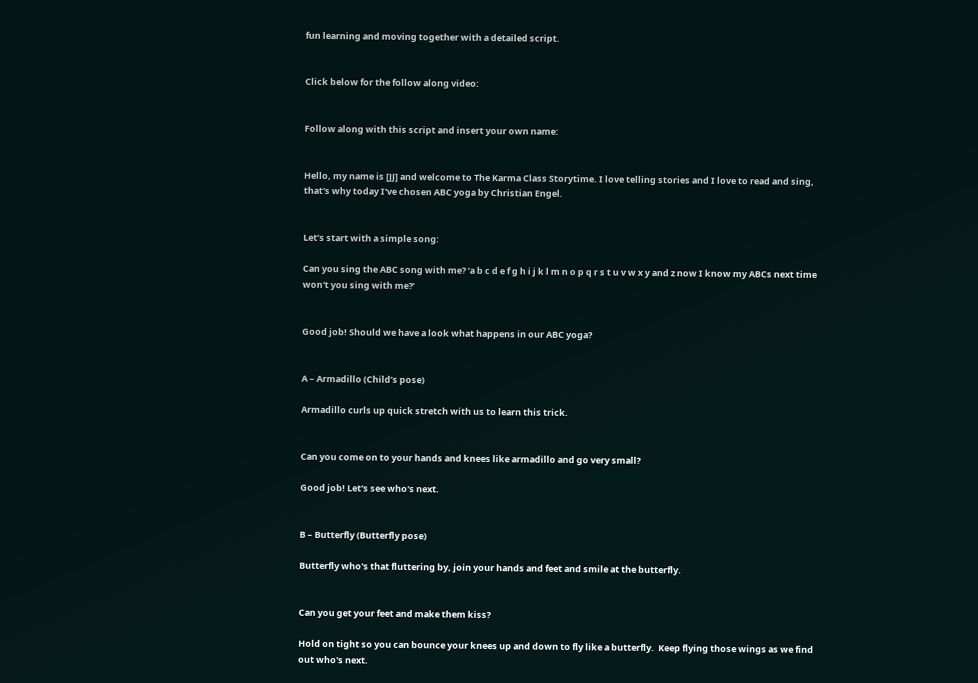fun learning and moving together with a detailed script.


Click below for the follow along video:


Follow along with this script and insert your own name:


Hello, my name is [JJ] and welcome to The Karma Class Storytime. I love telling stories and I love to read and sing, that's why today I've chosen ABC yoga by Christian Engel.


Let’s start with a simple song:

Can you sing the ABC song with me? ‘a b c d e f g h i j k l m n o p q r s t u v w x y and z now I know my ABCs next time won't you sing with me?’


Good job! Should we have a look what happens in our ABC yoga?


A – Armadillo (Child’s pose)

Armadillo curls up quick stretch with us to learn this trick.


Can you come on to your hands and knees like armadillo and go very small?

Good job! Let's see who's next.


B – Butterfly (Butterfly pose)

Butterfly who's that fluttering by, join your hands and feet and smile at the butterfly.


Can you get your feet and make them kiss?

Hold on tight so you can bounce your knees up and down to fly like a butterfly.  Keep flying those wings as we find out who's next.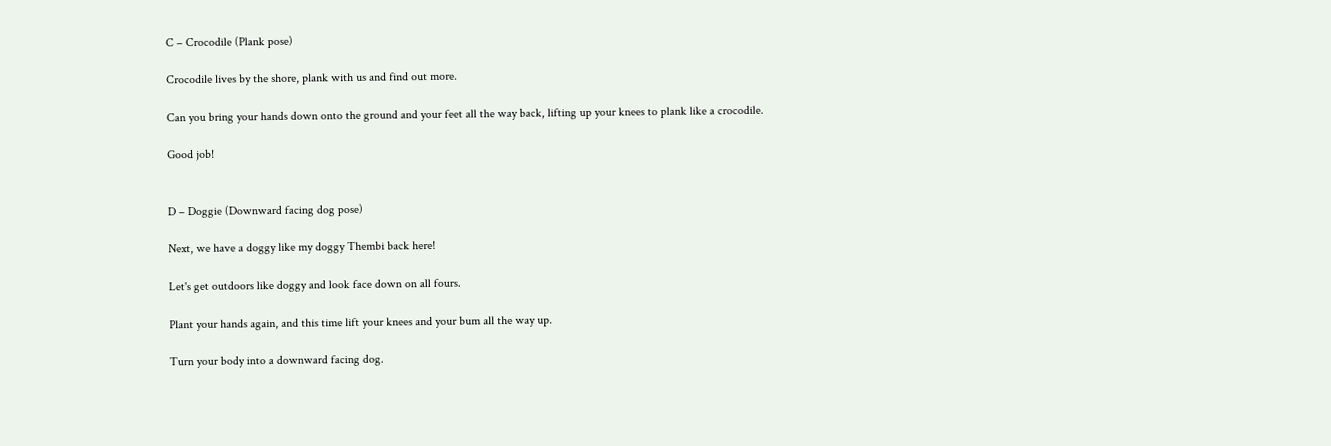C – Crocodile (Plank pose)

Crocodile lives by the shore, plank with us and find out more.

Can you bring your hands down onto the ground and your feet all the way back, lifting up your knees to plank like a crocodile.

Good job!


D – Doggie (Downward facing dog pose)

Next, we have a doggy like my doggy Thembi back here!

Let's get outdoors like doggy and look face down on all fours.

Plant your hands again, and this time lift your knees and your bum all the way up.

Turn your body into a downward facing dog.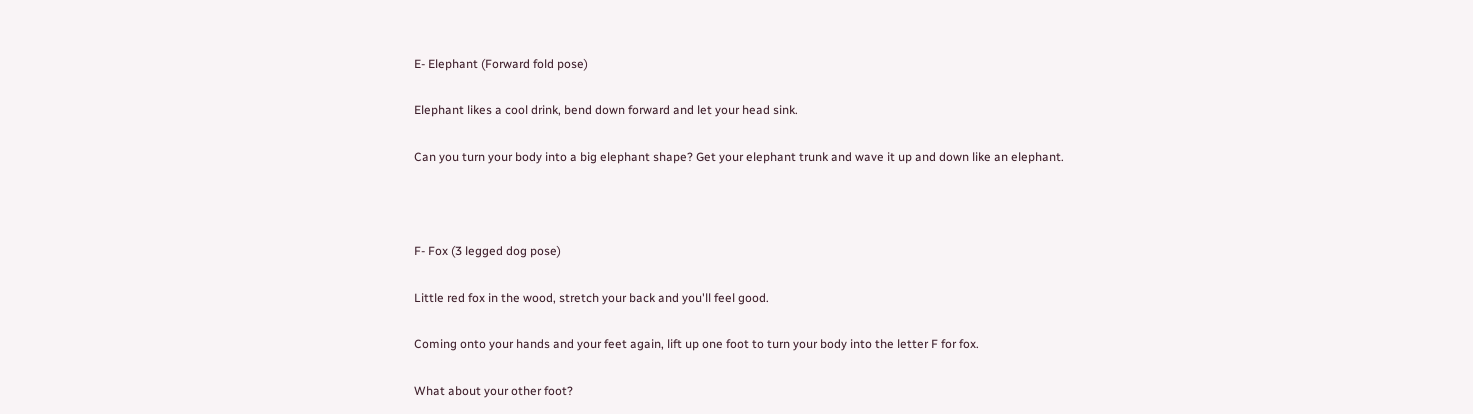E- Elephant (Forward fold pose)

Elephant likes a cool drink, bend down forward and let your head sink.

Can you turn your body into a big elephant shape? Get your elephant trunk and wave it up and down like an elephant.



F- Fox (3 legged dog pose)

Little red fox in the wood, stretch your back and you'll feel good.

Coming onto your hands and your feet again, lift up one foot to turn your body into the letter F for fox.

What about your other foot?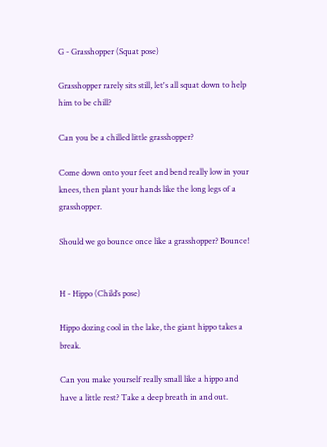G - Grasshopper (Squat pose)

Grasshopper rarely sits still, let's all squat down to help him to be chill?

Can you be a chilled little grasshopper?

Come down onto your feet and bend really low in your knees, then plant your hands like the long legs of a grasshopper.

Should we go bounce once like a grasshopper? Bounce!


H - Hippo (Child’s pose)

Hippo dozing cool in the lake, the giant hippo takes a break.

Can you make yourself really small like a hippo and have a little rest? Take a deep breath in and out.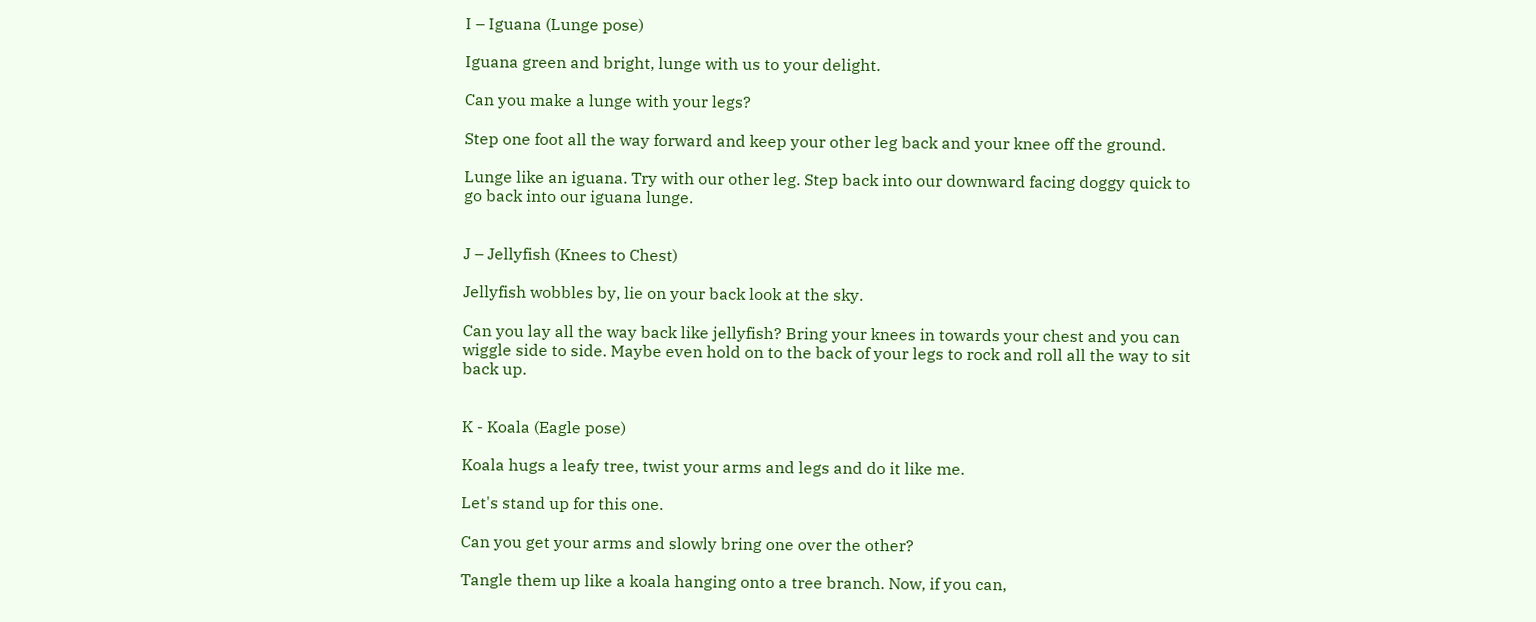I – Iguana (Lunge pose)

Iguana green and bright, lunge with us to your delight.

Can you make a lunge with your legs?

Step one foot all the way forward and keep your other leg back and your knee off the ground.

Lunge like an iguana. Try with our other leg. Step back into our downward facing doggy quick to go back into our iguana lunge.


J – Jellyfish (Knees to Chest)

Jellyfish wobbles by, lie on your back look at the sky.

Can you lay all the way back like jellyfish? Bring your knees in towards your chest and you can wiggle side to side. Maybe even hold on to the back of your legs to rock and roll all the way to sit back up.


K - Koala (Eagle pose)

Koala hugs a leafy tree, twist your arms and legs and do it like me.

Let's stand up for this one.

Can you get your arms and slowly bring one over the other?

Tangle them up like a koala hanging onto a tree branch. Now, if you can,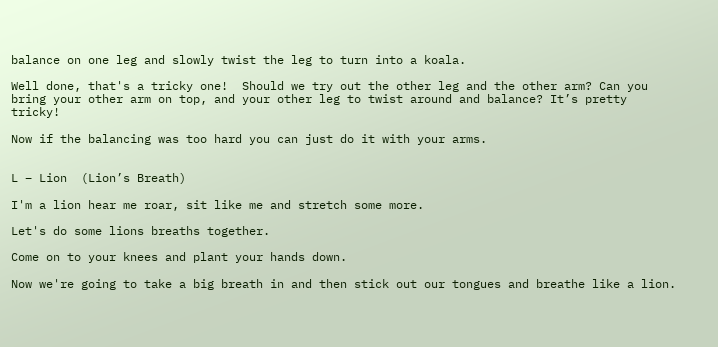balance on one leg and slowly twist the leg to turn into a koala.

Well done, that's a tricky one!  Should we try out the other leg and the other arm? Can you bring your other arm on top, and your other leg to twist around and balance? It’s pretty tricky!

Now if the balancing was too hard you can just do it with your arms.


L – Lion  (Lion’s Breath)

I'm a lion hear me roar, sit like me and stretch some more.

Let's do some lions breaths together.

Come on to your knees and plant your hands down.

Now we're going to take a big breath in and then stick out our tongues and breathe like a lion.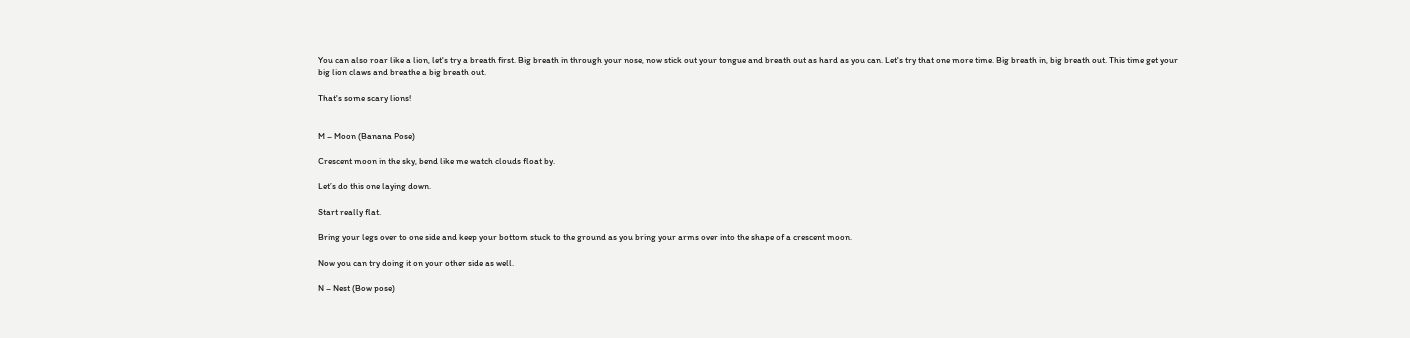You can also roar like a lion, let's try a breath first. Big breath in through your nose, now stick out your tongue and breath out as hard as you can. Let's try that one more time. Big breath in, big breath out. This time get your big lion claws and breathe a big breath out.

That's some scary lions!


M – Moon (Banana Pose)

Crescent moon in the sky, bend like me watch clouds float by.

Let’s do this one laying down.

Start really flat.

Bring your legs over to one side and keep your bottom stuck to the ground as you bring your arms over into the shape of a crescent moon.

Now you can try doing it on your other side as well.

N – Nest (Bow pose)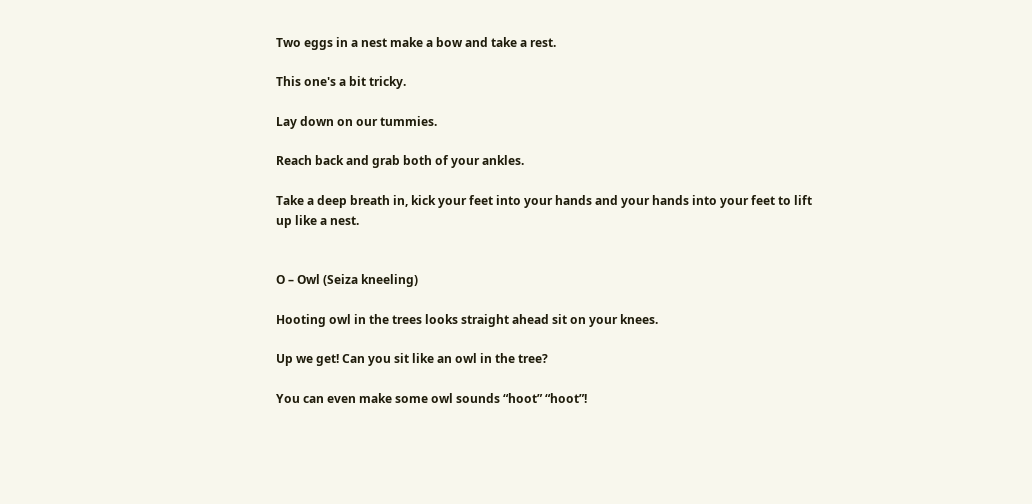Two eggs in a nest make a bow and take a rest.

This one's a bit tricky.

Lay down on our tummies.

Reach back and grab both of your ankles.

Take a deep breath in, kick your feet into your hands and your hands into your feet to lift up like a nest.


O – Owl (Seiza kneeling)

Hooting owl in the trees looks straight ahead sit on your knees.

Up we get! Can you sit like an owl in the tree?

You can even make some owl sounds “hoot” “hoot”!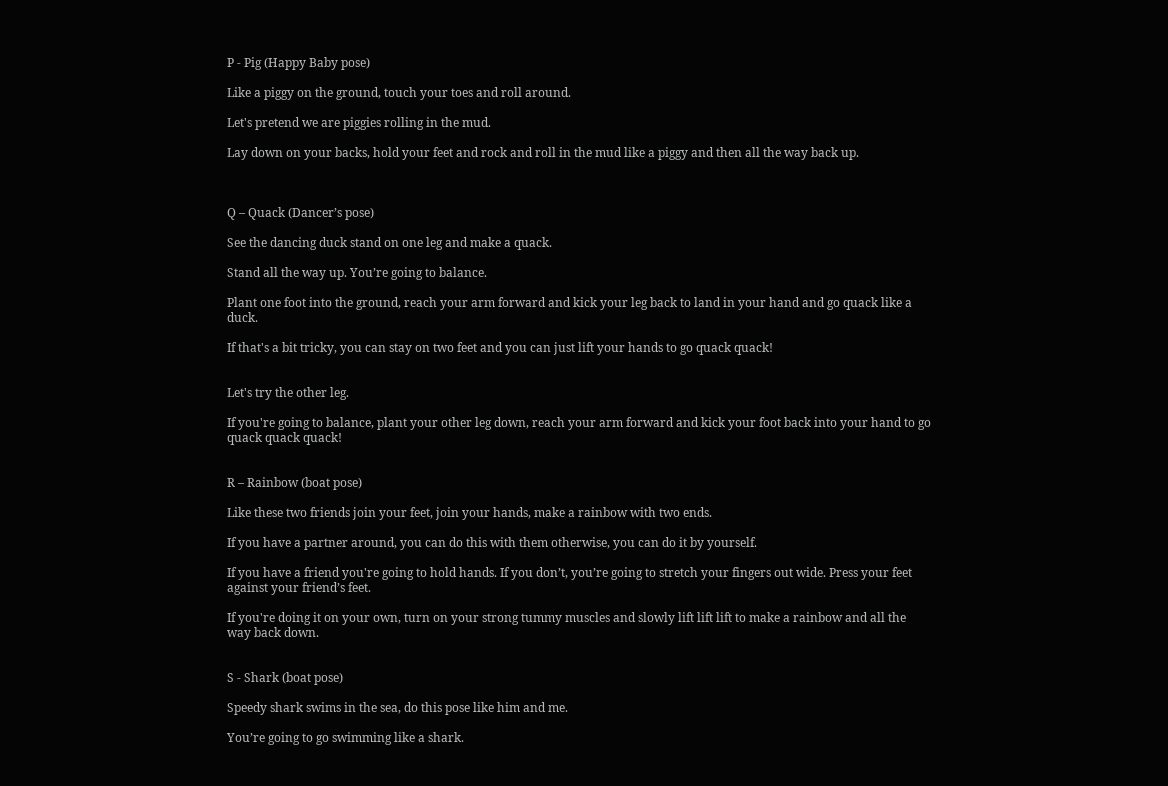P - Pig (Happy Baby pose)

Like a piggy on the ground, touch your toes and roll around.

Let's pretend we are piggies rolling in the mud.

Lay down on your backs, hold your feet and rock and roll in the mud like a piggy and then all the way back up.



Q – Quack (Dancer’s pose)

See the dancing duck stand on one leg and make a quack.

Stand all the way up. You’re going to balance.

Plant one foot into the ground, reach your arm forward and kick your leg back to land in your hand and go quack like a duck.

If that's a bit tricky, you can stay on two feet and you can just lift your hands to go quack quack!


Let's try the other leg.

If you're going to balance, plant your other leg down, reach your arm forward and kick your foot back into your hand to go quack quack quack!


R – Rainbow (boat pose)

Like these two friends join your feet, join your hands, make a rainbow with two ends.

If you have a partner around, you can do this with them otherwise, you can do it by yourself.

If you have a friend you're going to hold hands. If you don’t, you’re going to stretch your fingers out wide. Press your feet against your friend’s feet.

If you're doing it on your own, turn on your strong tummy muscles and slowly lift lift lift to make a rainbow and all the way back down.


S - Shark (boat pose)

Speedy shark swims in the sea, do this pose like him and me.

You’re going to go swimming like a shark.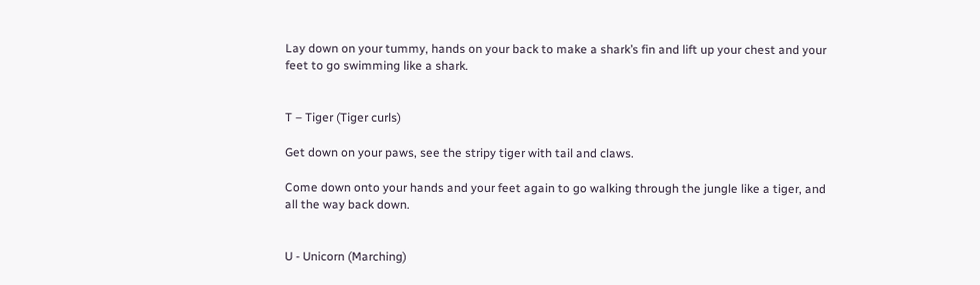Lay down on your tummy, hands on your back to make a shark’s fin and lift up your chest and your feet to go swimming like a shark.


T – Tiger (Tiger curls)

Get down on your paws, see the stripy tiger with tail and claws.

Come down onto your hands and your feet again to go walking through the jungle like a tiger, and all the way back down.


U - Unicorn (Marching)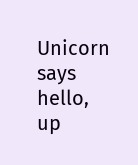Unicorn says hello, up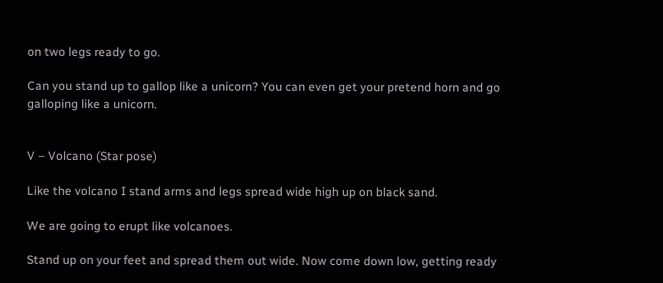on two legs ready to go.

Can you stand up to gallop like a unicorn? You can even get your pretend horn and go galloping like a unicorn.


V – Volcano (Star pose)

Like the volcano I stand arms and legs spread wide high up on black sand.

We are going to erupt like volcanoes.

Stand up on your feet and spread them out wide. Now come down low, getting ready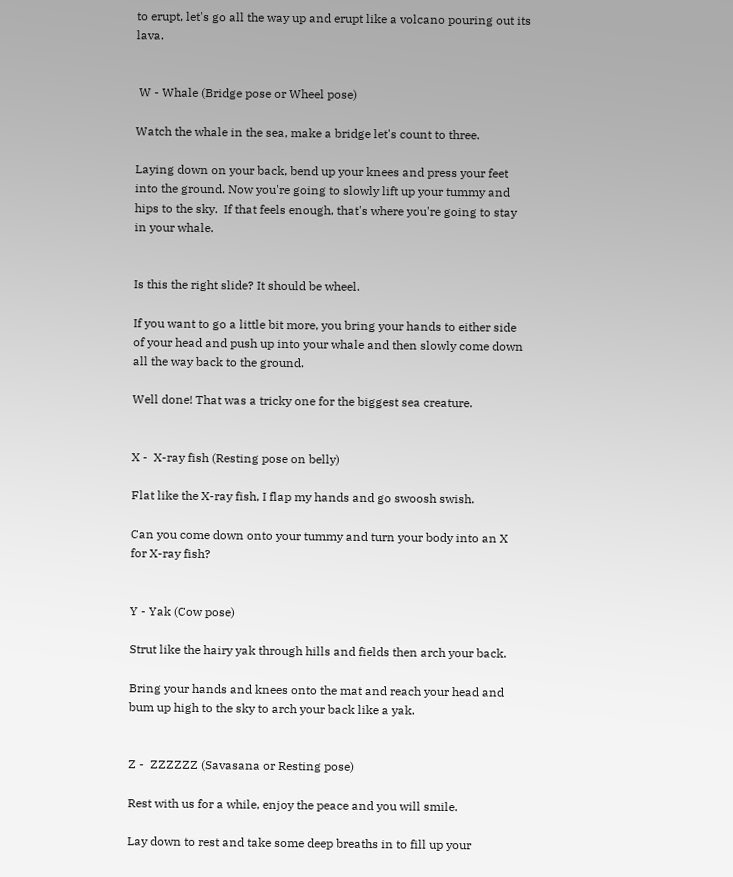to erupt, let's go all the way up and erupt like a volcano pouring out its lava.


 W - Whale (Bridge pose or Wheel pose)

Watch the whale in the sea, make a bridge let's count to three.

Laying down on your back, bend up your knees and press your feet into the ground. Now you're going to slowly lift up your tummy and hips to the sky.  If that feels enough, that's where you're going to stay in your whale.


Is this the right slide? It should be wheel.

If you want to go a little bit more, you bring your hands to either side of your head and push up into your whale and then slowly come down all the way back to the ground.

Well done! That was a tricky one for the biggest sea creature.


X -  X-ray fish (Resting pose on belly)

Flat like the X-ray fish, I flap my hands and go swoosh swish.

Can you come down onto your tummy and turn your body into an X for X-ray fish?


Y - Yak (Cow pose)

Strut like the hairy yak through hills and fields then arch your back.

Bring your hands and knees onto the mat and reach your head and bum up high to the sky to arch your back like a yak.


Z -  ZZZZZZ (Savasana or Resting pose)

Rest with us for a while, enjoy the peace and you will smile.

Lay down to rest and take some deep breaths in to fill up your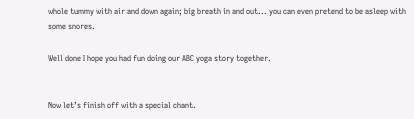whole tummy with air and down again; big breath in and out... you can even pretend to be asleep with some snores.

Well done I hope you had fun doing our ABC yoga story together.


Now let’s finish off with a special chant.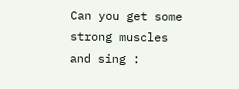Can you get some strong muscles and sing :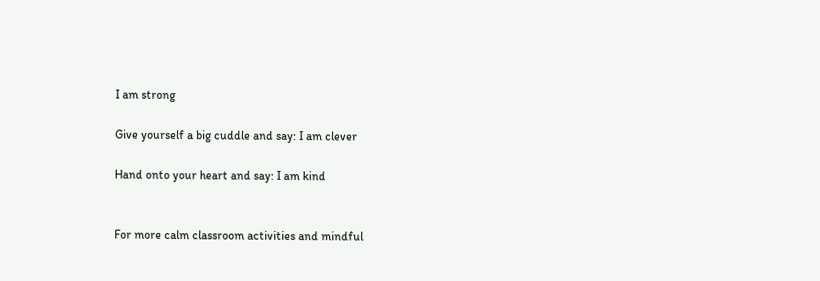I am strong

Give yourself a big cuddle and say: I am clever

Hand onto your heart and say: I am kind


For more calm classroom activities and mindful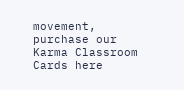movement, purchase our Karma Classroom Cards here